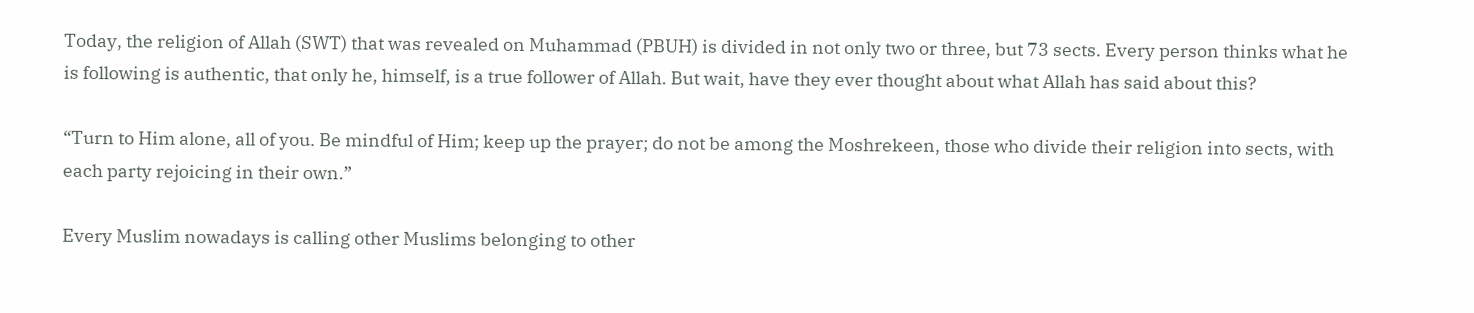Today, the religion of Allah (SWT) that was revealed on Muhammad (PBUH) is divided in not only two or three, but 73 sects. Every person thinks what he is following is authentic, that only he, himself, is a true follower of Allah. But wait, have they ever thought about what Allah has said about this?

“Turn to Him alone, all of you. Be mindful of Him; keep up the prayer; do not be among the Moshrekeen, those who divide their religion into sects, with each party rejoicing in their own.”

Every Muslim nowadays is calling other Muslims belonging to other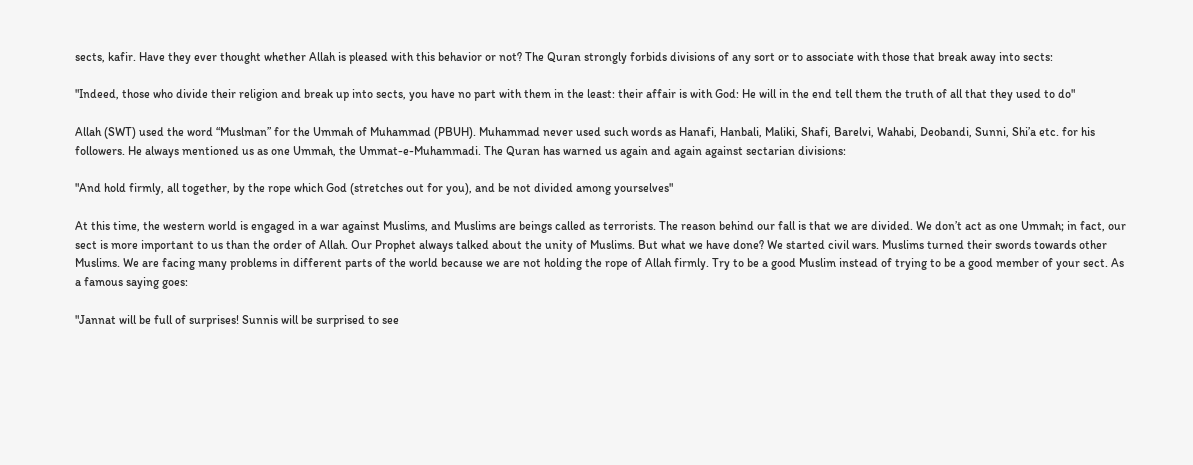sects, kafir. Have they ever thought whether Allah is pleased with this behavior or not? The Quran strongly forbids divisions of any sort or to associate with those that break away into sects:

"Indeed, those who divide their religion and break up into sects, you have no part with them in the least: their affair is with God: He will in the end tell them the truth of all that they used to do"

Allah (SWT) used the word “Muslman” for the Ummah of Muhammad (PBUH). Muhammad never used such words as Hanafi, Hanbali, Maliki, Shafi, Barelvi, Wahabi, Deobandi, Sunni, Shi’a etc. for his followers. He always mentioned us as one Ummah, the Ummat-e-Muhammadi. The Quran has warned us again and again against sectarian divisions:

"And hold firmly, all together, by the rope which God (stretches out for you), and be not divided among yourselves"

At this time, the western world is engaged in a war against Muslims, and Muslims are beings called as terrorists. The reason behind our fall is that we are divided. We don’t act as one Ummah; in fact, our sect is more important to us than the order of Allah. Our Prophet always talked about the unity of Muslims. But what we have done? We started civil wars. Muslims turned their swords towards other Muslims. We are facing many problems in different parts of the world because we are not holding the rope of Allah firmly. Try to be a good Muslim instead of trying to be a good member of your sect. As a famous saying goes:

"Jannat will be full of surprises! Sunnis will be surprised to see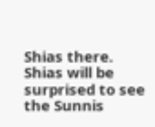Shias there. Shias will be surprised to see the Sunnis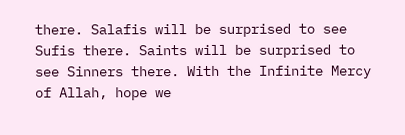there. Salafis will be surprised to see Sufis there. Saints will be surprised to see Sinners there. With the Infinite Mercy of Allah, hope we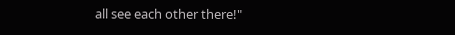all see each other there!"